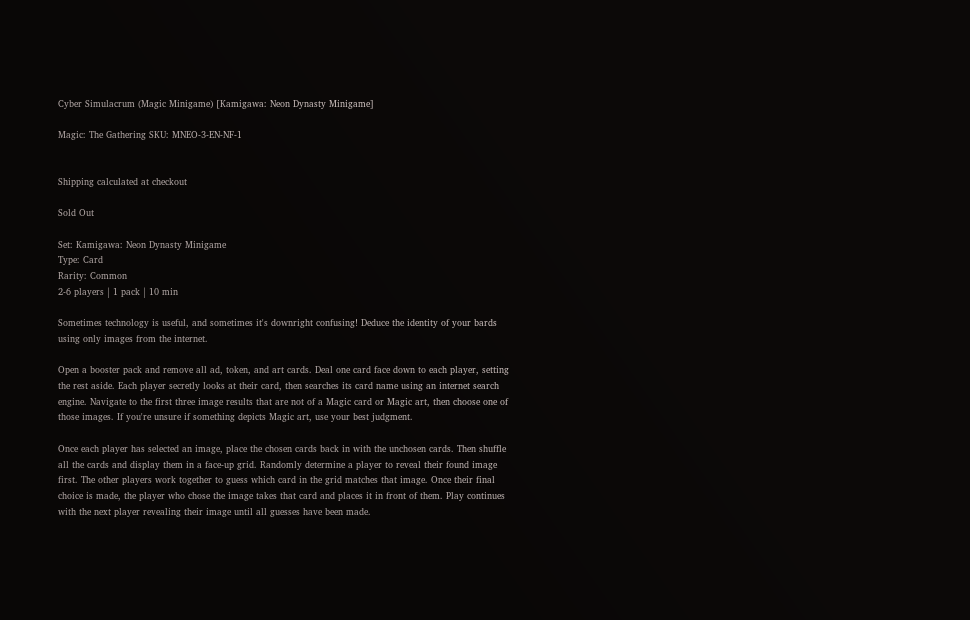Cyber Simulacrum (Magic Minigame) [Kamigawa: Neon Dynasty Minigame]

Magic: The Gathering SKU: MNEO-3-EN-NF-1


Shipping calculated at checkout

Sold Out

Set: Kamigawa: Neon Dynasty Minigame
Type: Card
Rarity: Common
2-6 players | 1 pack | 10 min

Sometimes technology is useful, and sometimes it's downright confusing! Deduce the identity of your bards using only images from the internet.

Open a booster pack and remove all ad, token, and art cards. Deal one card face down to each player, setting the rest aside. Each player secretly looks at their card, then searches its card name using an internet search engine. Navigate to the first three image results that are not of a Magic card or Magic art, then choose one of those images. If you're unsure if something depicts Magic art, use your best judgment.

Once each player has selected an image, place the chosen cards back in with the unchosen cards. Then shuffle all the cards and display them in a face-up grid. Randomly determine a player to reveal their found image first. The other players work together to guess which card in the grid matches that image. Once their final choice is made, the player who chose the image takes that card and places it in front of them. Play continues with the next player revealing their image until all guesses have been made.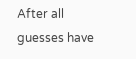After all guesses have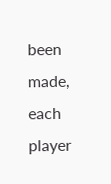been made, each player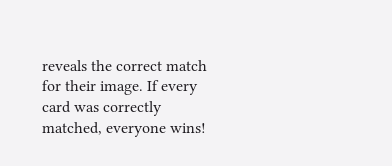reveals the correct match for their image. If every card was correctly matched, everyone wins!